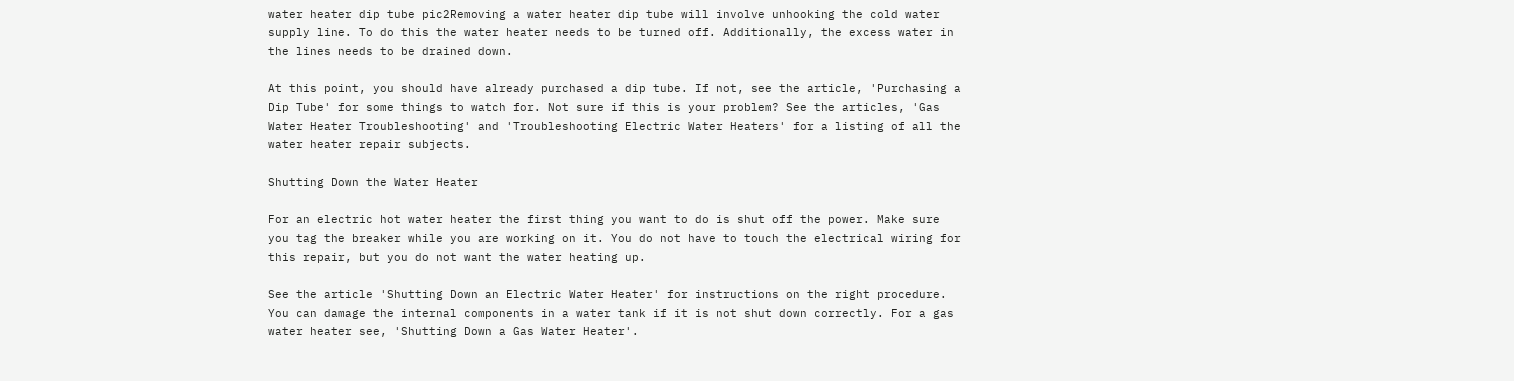water heater dip tube pic2Removing a water heater dip tube will involve unhooking the cold water supply line. To do this the water heater needs to be turned off. Additionally, the excess water in the lines needs to be drained down.

At this point, you should have already purchased a dip tube. If not, see the article, 'Purchasing a Dip Tube' for some things to watch for. Not sure if this is your problem? See the articles, 'Gas Water Heater Troubleshooting' and 'Troubleshooting Electric Water Heaters' for a listing of all the water heater repair subjects.

Shutting Down the Water Heater

For an electric hot water heater the first thing you want to do is shut off the power. Make sure you tag the breaker while you are working on it. You do not have to touch the electrical wiring for this repair, but you do not want the water heating up.

See the article 'Shutting Down an Electric Water Heater' for instructions on the right procedure. You can damage the internal components in a water tank if it is not shut down correctly. For a gas water heater see, 'Shutting Down a Gas Water Heater'.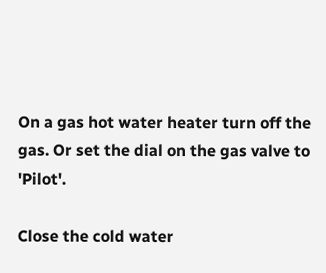On a gas hot water heater turn off the gas. Or set the dial on the gas valve to 'Pilot'.

Close the cold water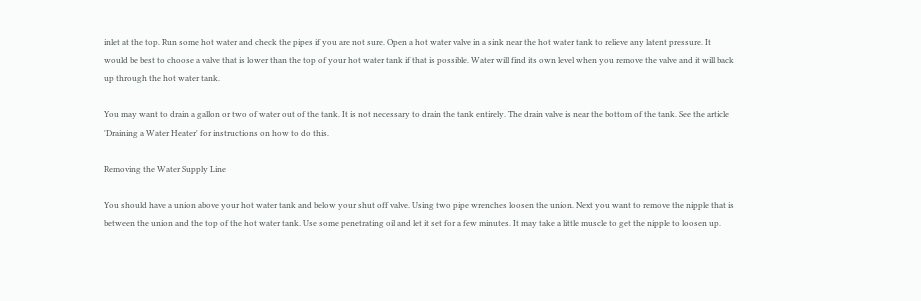inlet at the top. Run some hot water and check the pipes if you are not sure. Open a hot water valve in a sink near the hot water tank to relieve any latent pressure. It would be best to choose a valve that is lower than the top of your hot water tank if that is possible. Water will find its own level when you remove the valve and it will back up through the hot water tank.

You may want to drain a gallon or two of water out of the tank. It is not necessary to drain the tank entirely. The drain valve is near the bottom of the tank. See the article 'Draining a Water Heater' for instructions on how to do this.

Removing the Water Supply Line

You should have a union above your hot water tank and below your shut off valve. Using two pipe wrenches loosen the union. Next you want to remove the nipple that is between the union and the top of the hot water tank. Use some penetrating oil and let it set for a few minutes. It may take a little muscle to get the nipple to loosen up.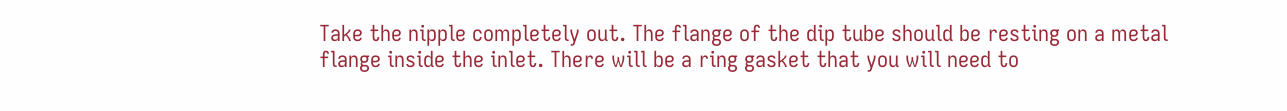Take the nipple completely out. The flange of the dip tube should be resting on a metal flange inside the inlet. There will be a ring gasket that you will need to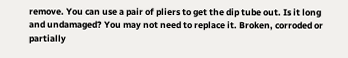remove. You can use a pair of pliers to get the dip tube out. Is it long and undamaged? You may not need to replace it. Broken, corroded or partially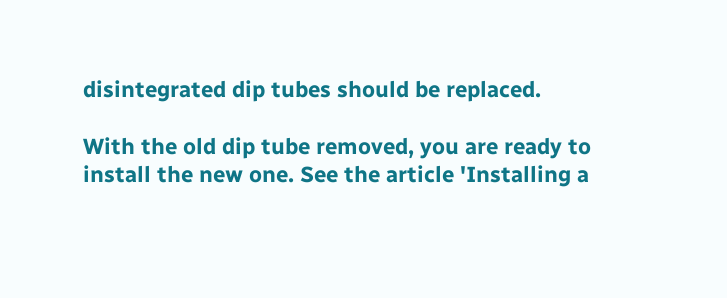disintegrated dip tubes should be replaced.

With the old dip tube removed, you are ready to install the new one. See the article 'Installing a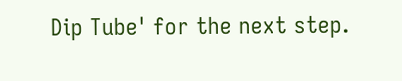Dip Tube' for the next step.